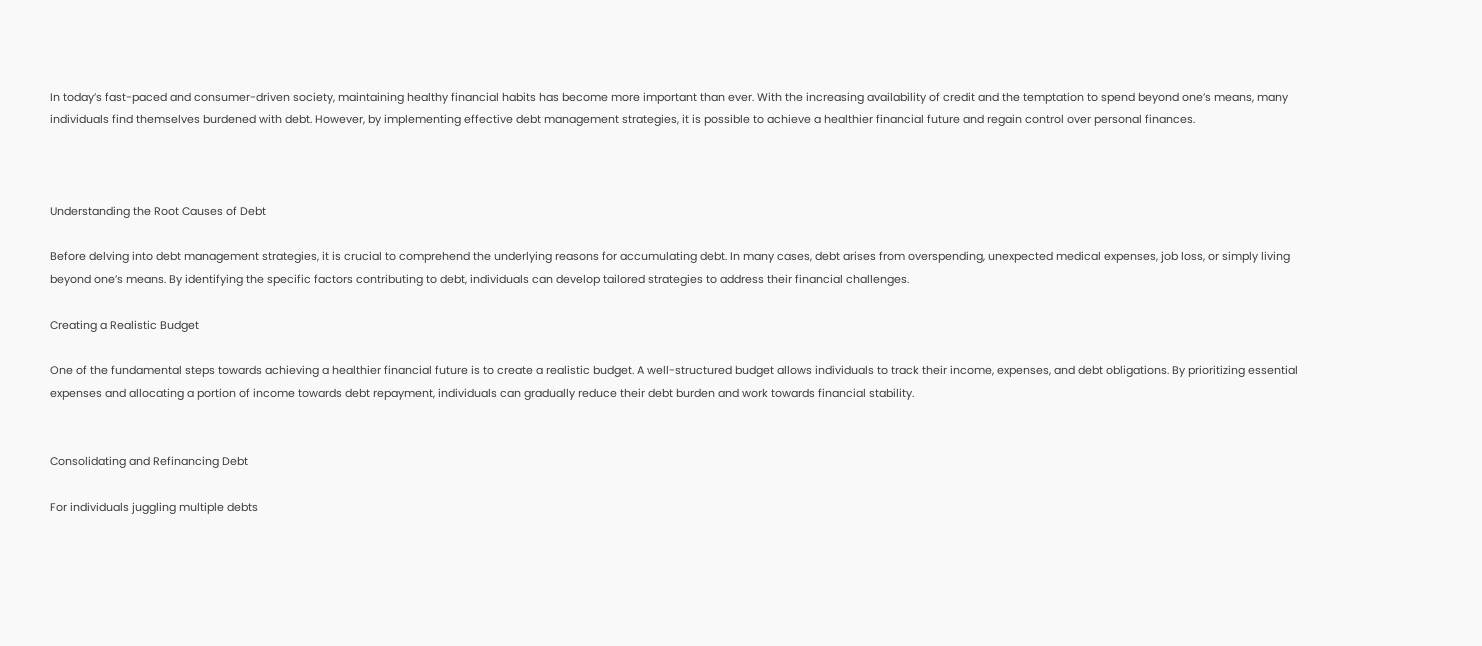In today’s fast-paced and consumer-driven society, maintaining healthy financial habits has become more important than ever. With the increasing availability of credit and the temptation to spend beyond one’s means, many individuals find themselves burdened with debt. However, by implementing effective debt management strategies, it is possible to achieve a healthier financial future and regain control over personal finances.



Understanding the Root Causes of Debt

Before delving into debt management strategies, it is crucial to comprehend the underlying reasons for accumulating debt. In many cases, debt arises from overspending, unexpected medical expenses, job loss, or simply living beyond one’s means. By identifying the specific factors contributing to debt, individuals can develop tailored strategies to address their financial challenges.

Creating a Realistic Budget

One of the fundamental steps towards achieving a healthier financial future is to create a realistic budget. A well-structured budget allows individuals to track their income, expenses, and debt obligations. By prioritizing essential expenses and allocating a portion of income towards debt repayment, individuals can gradually reduce their debt burden and work towards financial stability.


Consolidating and Refinancing Debt

For individuals juggling multiple debts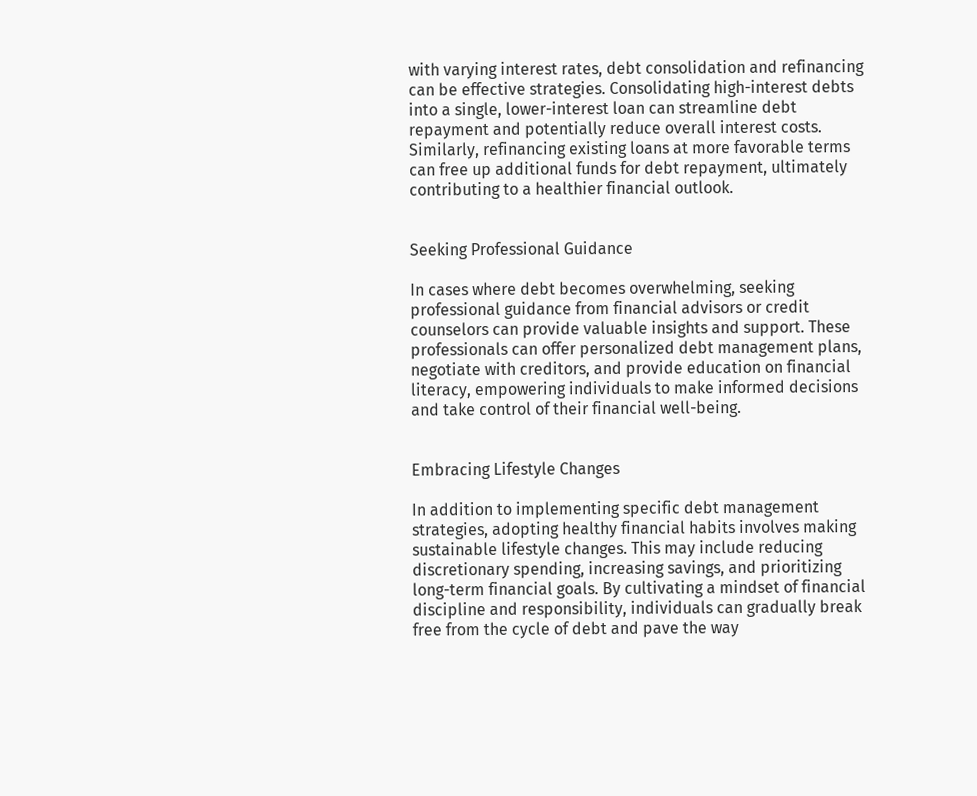with varying interest rates, debt consolidation and refinancing can be effective strategies. Consolidating high-interest debts into a single, lower-interest loan can streamline debt repayment and potentially reduce overall interest costs. Similarly, refinancing existing loans at more favorable terms can free up additional funds for debt repayment, ultimately contributing to a healthier financial outlook.


Seeking Professional Guidance

In cases where debt becomes overwhelming, seeking professional guidance from financial advisors or credit counselors can provide valuable insights and support. These professionals can offer personalized debt management plans, negotiate with creditors, and provide education on financial literacy, empowering individuals to make informed decisions and take control of their financial well-being.


Embracing Lifestyle Changes

In addition to implementing specific debt management strategies, adopting healthy financial habits involves making sustainable lifestyle changes. This may include reducing discretionary spending, increasing savings, and prioritizing long-term financial goals. By cultivating a mindset of financial discipline and responsibility, individuals can gradually break free from the cycle of debt and pave the way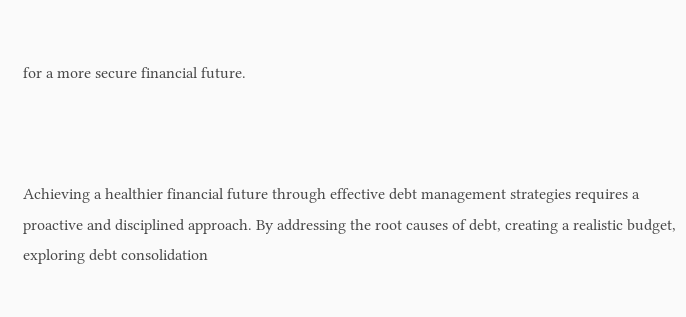for a more secure financial future.



Achieving a healthier financial future through effective debt management strategies requires a proactive and disciplined approach. By addressing the root causes of debt, creating a realistic budget, exploring debt consolidation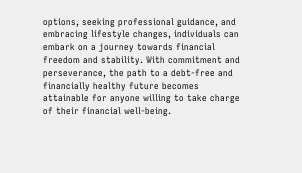options, seeking professional guidance, and embracing lifestyle changes, individuals can embark on a journey towards financial freedom and stability. With commitment and perseverance, the path to a debt-free and financially healthy future becomes attainable for anyone willing to take charge of their financial well-being.